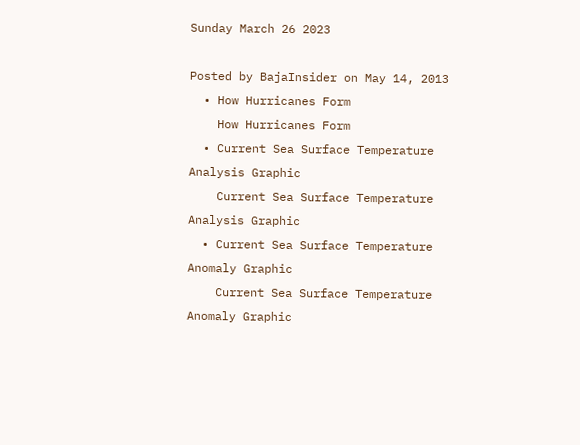Sunday March 26 2023

Posted by BajaInsider on May 14, 2013
  • How Hurricanes Form
    How Hurricanes Form
  • Current Sea Surface Temperature Analysis Graphic
    Current Sea Surface Temperature Analysis Graphic
  • Current Sea Surface Temperature Anomaly Graphic
    Current Sea Surface Temperature Anomaly Graphic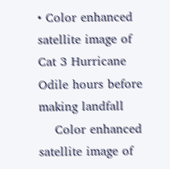• Color enhanced satellite image of Cat 3 Hurricane Odile hours before making landfall
    Color enhanced satellite image of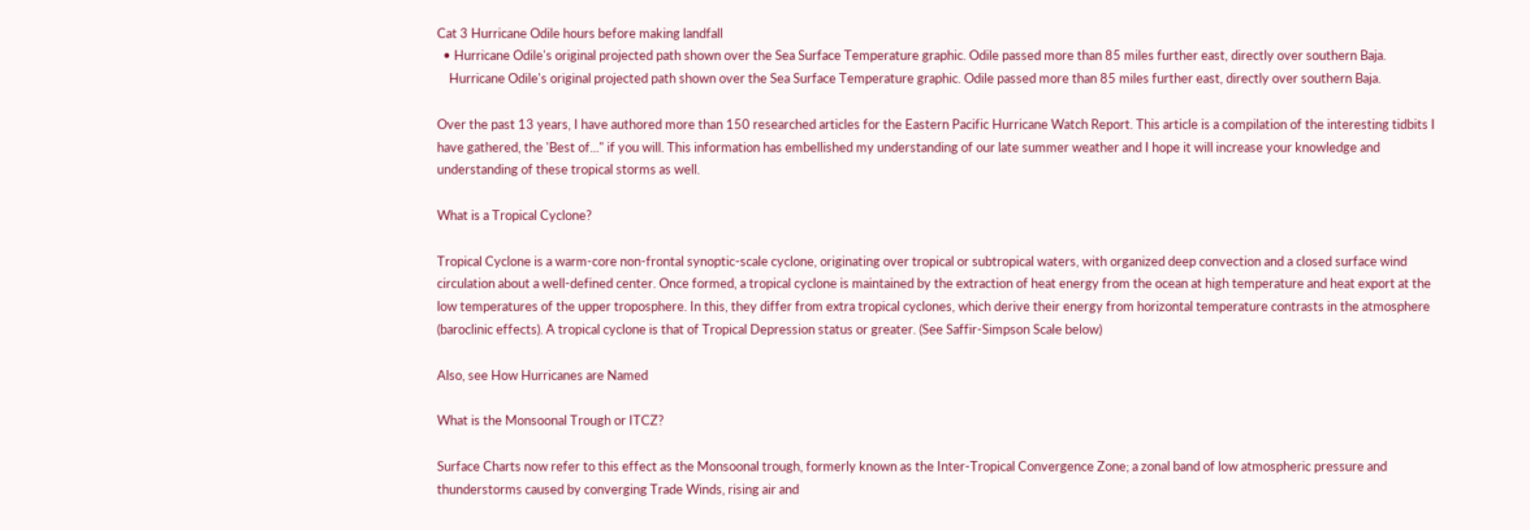Cat 3 Hurricane Odile hours before making landfall
  • Hurricane Odile's original projected path shown over the Sea Surface Temperature graphic. Odile passed more than 85 miles further east, directly over southern Baja.
    Hurricane Odile's original projected path shown over the Sea Surface Temperature graphic. Odile passed more than 85 miles further east, directly over southern Baja.

Over the past 13 years, I have authored more than 150 researched articles for the Eastern Pacific Hurricane Watch Report. This article is a compilation of the interesting tidbits I have gathered, the 'Best of..." if you will. This information has embellished my understanding of our late summer weather and I hope it will increase your knowledge and understanding of these tropical storms as well.

What is a Tropical Cyclone?

Tropical Cyclone is a warm-core non-frontal synoptic-scale cyclone, originating over tropical or subtropical waters, with organized deep convection and a closed surface wind circulation about a well-defined center. Once formed, a tropical cyclone is maintained by the extraction of heat energy from the ocean at high temperature and heat export at the low temperatures of the upper troposphere. In this, they differ from extra tropical cyclones, which derive their energy from horizontal temperature contrasts in the atmosphere (baroclinic effects). A tropical cyclone is that of Tropical Depression status or greater. (See Saffir-Simpson Scale below)

Also, see How Hurricanes are Named

What is the Monsoonal Trough or ITCZ?

Surface Charts now refer to this effect as the Monsoonal trough, formerly known as the Inter-Tropical Convergence Zone; a zonal band of low atmospheric pressure and thunderstorms caused by converging Trade Winds, rising air and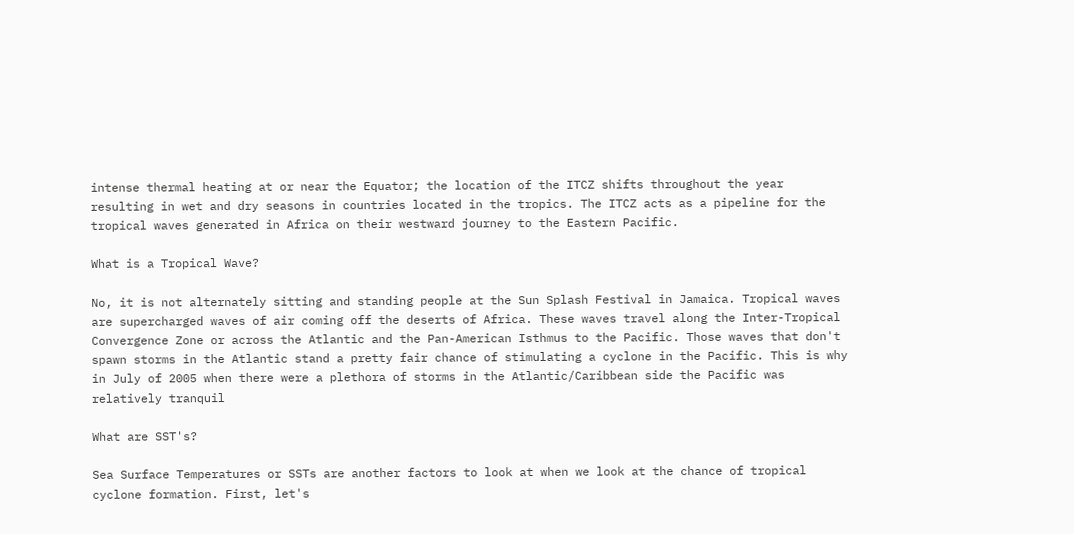intense thermal heating at or near the Equator; the location of the ITCZ shifts throughout the year resulting in wet and dry seasons in countries located in the tropics. The ITCZ acts as a pipeline for the tropical waves generated in Africa on their westward journey to the Eastern Pacific.

What is a Tropical Wave?

No, it is not alternately sitting and standing people at the Sun Splash Festival in Jamaica. Tropical waves are supercharged waves of air coming off the deserts of Africa. These waves travel along the Inter-Tropical Convergence Zone or across the Atlantic and the Pan-American Isthmus to the Pacific. Those waves that don't spawn storms in the Atlantic stand a pretty fair chance of stimulating a cyclone in the Pacific. This is why in July of 2005 when there were a plethora of storms in the Atlantic/Caribbean side the Pacific was relatively tranquil

What are SST's?

Sea Surface Temperatures or SSTs are another factors to look at when we look at the chance of tropical cyclone formation. First, let's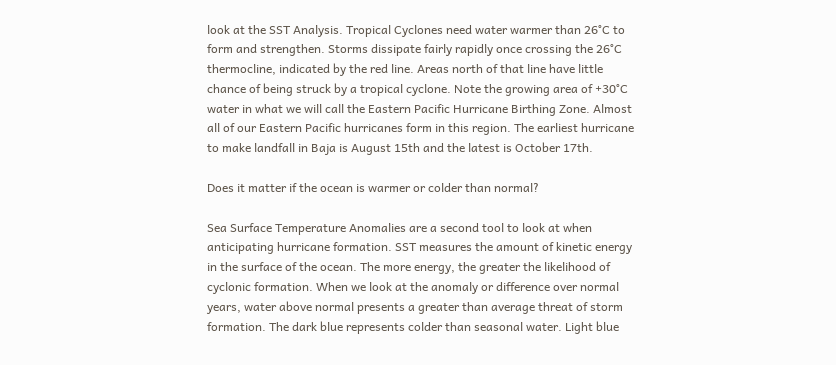look at the SST Analysis. Tropical Cyclones need water warmer than 26°C to form and strengthen. Storms dissipate fairly rapidly once crossing the 26°C thermocline, indicated by the red line. Areas north of that line have little chance of being struck by a tropical cyclone. Note the growing area of +30°C water in what we will call the Eastern Pacific Hurricane Birthing Zone. Almost all of our Eastern Pacific hurricanes form in this region. The earliest hurricane to make landfall in Baja is August 15th and the latest is October 17th.

Does it matter if the ocean is warmer or colder than normal?

Sea Surface Temperature Anomalies are a second tool to look at when anticipating hurricane formation. SST measures the amount of kinetic energy in the surface of the ocean. The more energy, the greater the likelihood of cyclonic formation. When we look at the anomaly or difference over normal years, water above normal presents a greater than average threat of storm formation. The dark blue represents colder than seasonal water. Light blue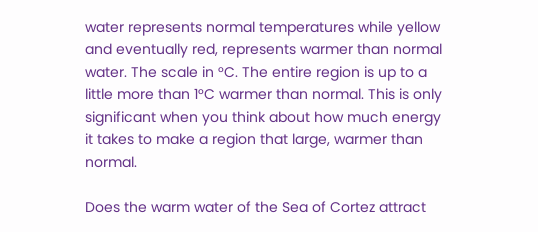water represents normal temperatures while yellow and eventually red, represents warmer than normal water. The scale in °C. The entire region is up to a little more than 1°C warmer than normal. This is only significant when you think about how much energy it takes to make a region that large, warmer than normal.

Does the warm water of the Sea of Cortez attract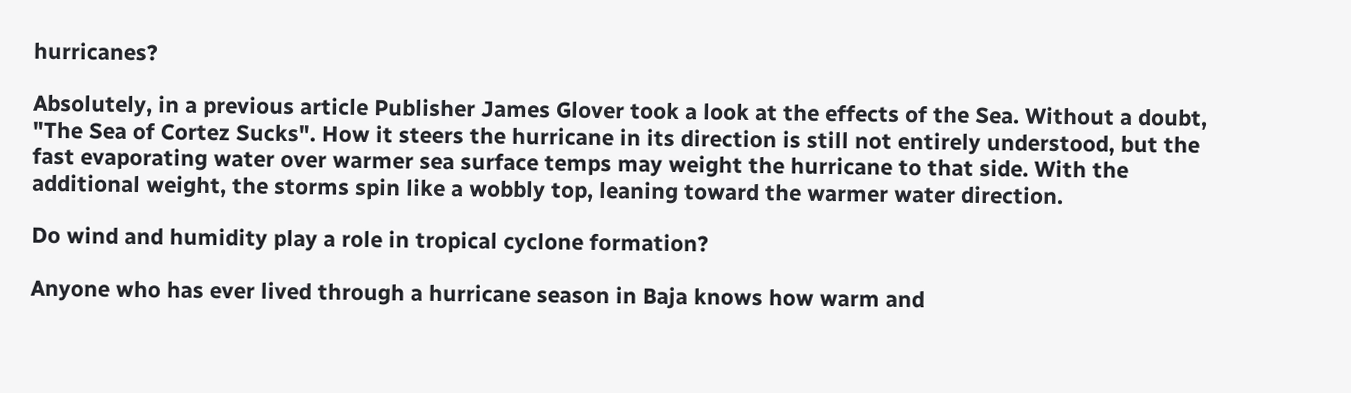hurricanes?

Absolutely, in a previous article Publisher James Glover took a look at the effects of the Sea. Without a doubt, "The Sea of Cortez Sucks". How it steers the hurricane in its direction is still not entirely understood, but the fast evaporating water over warmer sea surface temps may weight the hurricane to that side. With the additional weight, the storms spin like a wobbly top, leaning toward the warmer water direction.

Do wind and humidity play a role in tropical cyclone formation?

Anyone who has ever lived through a hurricane season in Baja knows how warm and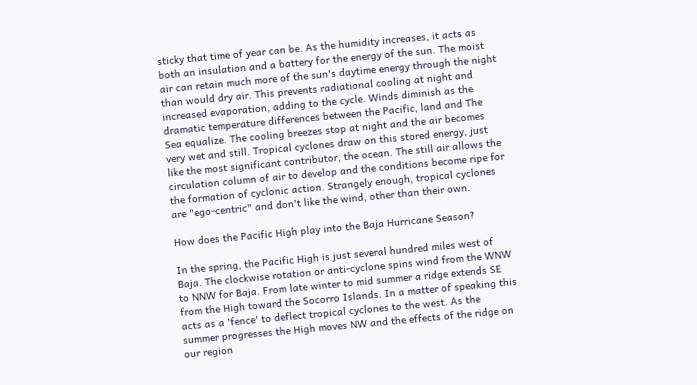sticky that time of year can be. As the humidity increases, it acts as both an insulation and a battery for the energy of the sun. The moist air can retain much more of the sun's daytime energy through the night than would dry air. This prevents radiational cooling at night and increased evaporation, adding to the cycle. Winds diminish as the dramatic temperature differences between the Pacific, land and The Sea equalize. The cooling breezes stop at night and the air becomes very wet and still. Tropical cyclones draw on this stored energy, just like the most significant contributor, the ocean. The still air allows the circulation column of air to develop and the conditions become ripe for the formation of cyclonic action. Strangely enough, tropical cyclones are "ego-centric" and don't like the wind, other than their own.

How does the Pacific High play into the Baja Hurricane Season?

In the spring, the Pacific High is just several hundred miles west of Baja. The clockwise rotation or anti-cyclone spins wind from the WNW to NNW for Baja. From late winter to mid summer a ridge extends SE from the High toward the Socorro Islands. In a matter of speaking this acts as a 'fence' to deflect tropical cyclones to the west. As the summer progresses the High moves NW and the effects of the ridge on our region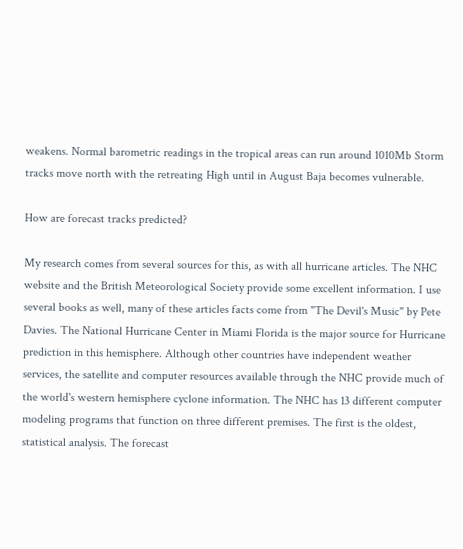weakens. Normal barometric readings in the tropical areas can run around 1010Mb Storm tracks move north with the retreating High until in August Baja becomes vulnerable.

How are forecast tracks predicted?

My research comes from several sources for this, as with all hurricane articles. The NHC website and the British Meteorological Society provide some excellent information. I use  several books as well, many of these articles facts come from "The Devil's Music" by Pete Davies. The National Hurricane Center in Miami Florida is the major source for Hurricane prediction in this hemisphere. Although other countries have independent weather services, the satellite and computer resources available through the NHC provide much of the world's western hemisphere cyclone information. The NHC has 13 different computer modeling programs that function on three different premises. The first is the oldest, statistical analysis. The forecast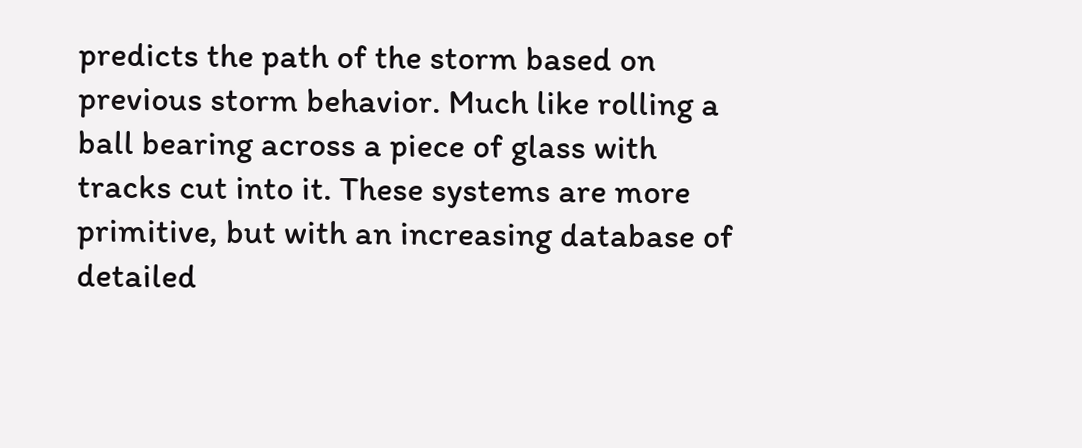predicts the path of the storm based on previous storm behavior. Much like rolling a ball bearing across a piece of glass with tracks cut into it. These systems are more primitive, but with an increasing database of detailed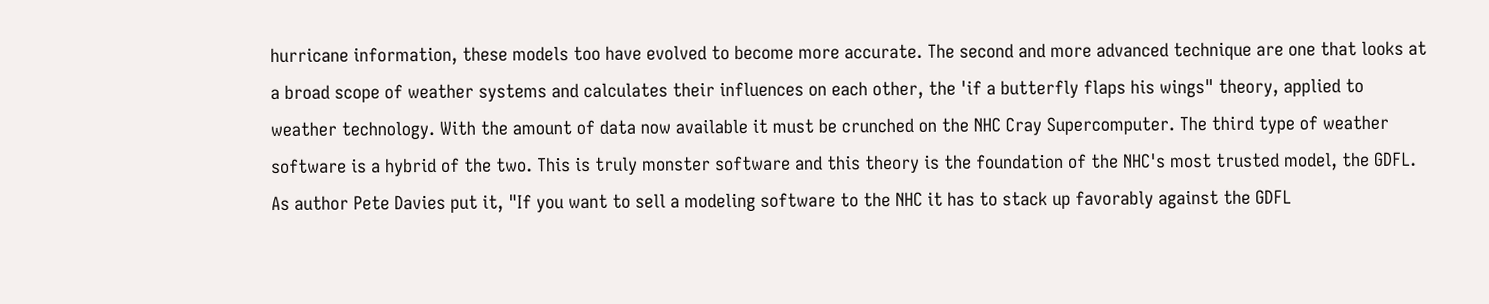hurricane information, these models too have evolved to become more accurate. The second and more advanced technique are one that looks at a broad scope of weather systems and calculates their influences on each other, the 'if a butterfly flaps his wings" theory, applied to weather technology. With the amount of data now available it must be crunched on the NHC Cray Supercomputer. The third type of weather software is a hybrid of the two. This is truly monster software and this theory is the foundation of the NHC's most trusted model, the GDFL. As author Pete Davies put it, "If you want to sell a modeling software to the NHC it has to stack up favorably against the GDFL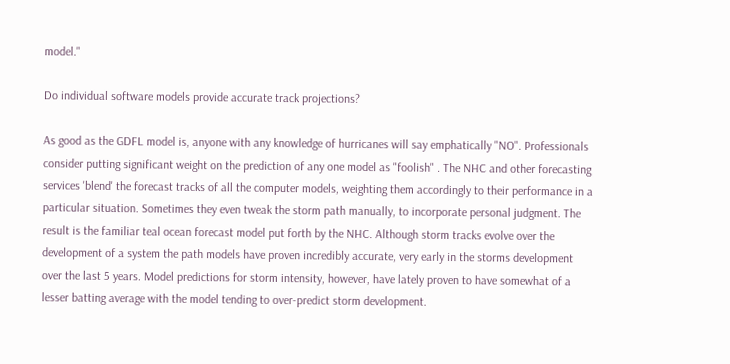model."

Do individual software models provide accurate track projections?

As good as the GDFL model is, anyone with any knowledge of hurricanes will say emphatically "NO". Professionals consider putting significant weight on the prediction of any one model as "foolish" . The NHC and other forecasting services 'blend' the forecast tracks of all the computer models, weighting them accordingly to their performance in a particular situation. Sometimes they even tweak the storm path manually, to incorporate personal judgment. The result is the familiar teal ocean forecast model put forth by the NHC. Although storm tracks evolve over the development of a system the path models have proven incredibly accurate, very early in the storms development over the last 5 years. Model predictions for storm intensity, however, have lately proven to have somewhat of a lesser batting average with the model tending to over-predict storm development.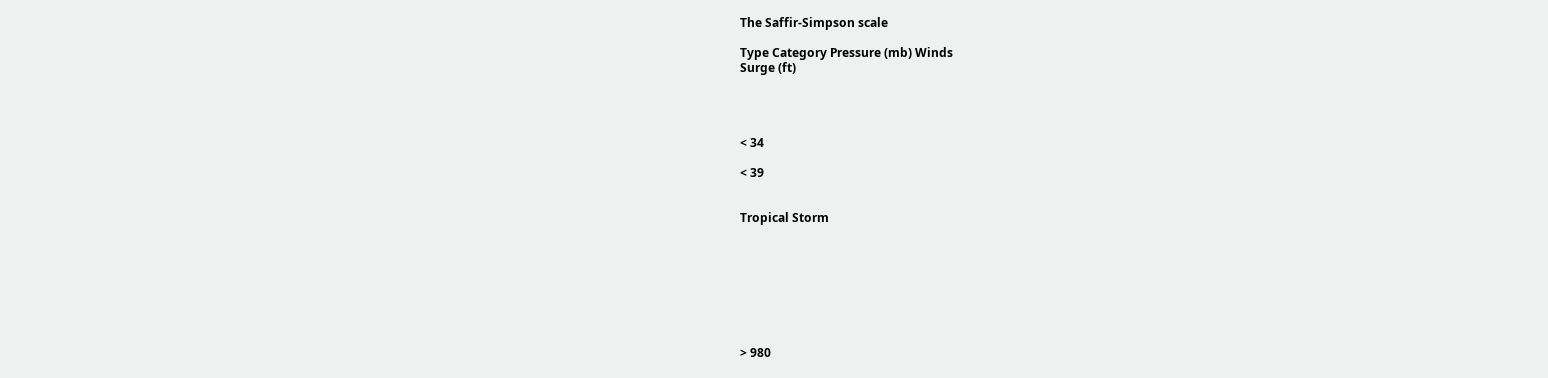The Saffir-Simpson scale

Type Category Pressure (mb) Winds
Surge (ft)




< 34

< 39


Tropical Storm








> 980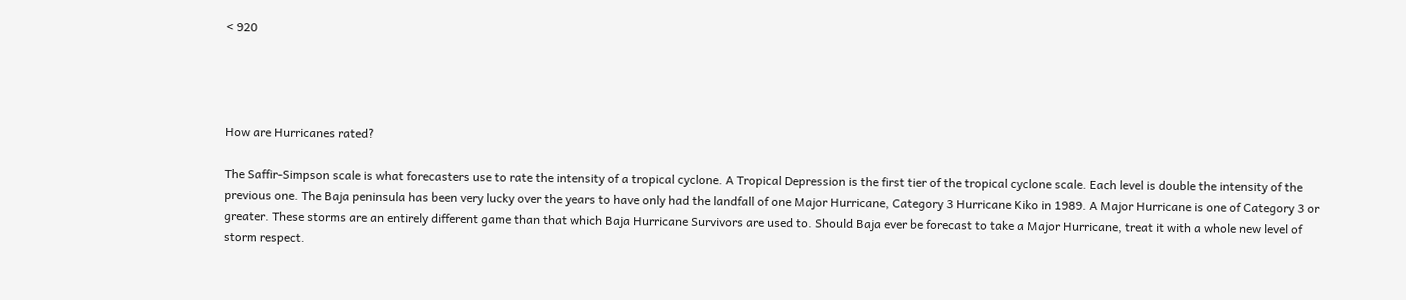< 920




How are Hurricanes rated?

The Saffir-Simpson scale is what forecasters use to rate the intensity of a tropical cyclone. A Tropical Depression is the first tier of the tropical cyclone scale. Each level is double the intensity of the previous one. The Baja peninsula has been very lucky over the years to have only had the landfall of one Major Hurricane, Category 3 Hurricane Kiko in 1989. A Major Hurricane is one of Category 3 or greater. These storms are an entirely different game than that which Baja Hurricane Survivors are used to. Should Baja ever be forecast to take a Major Hurricane, treat it with a whole new level of storm respect.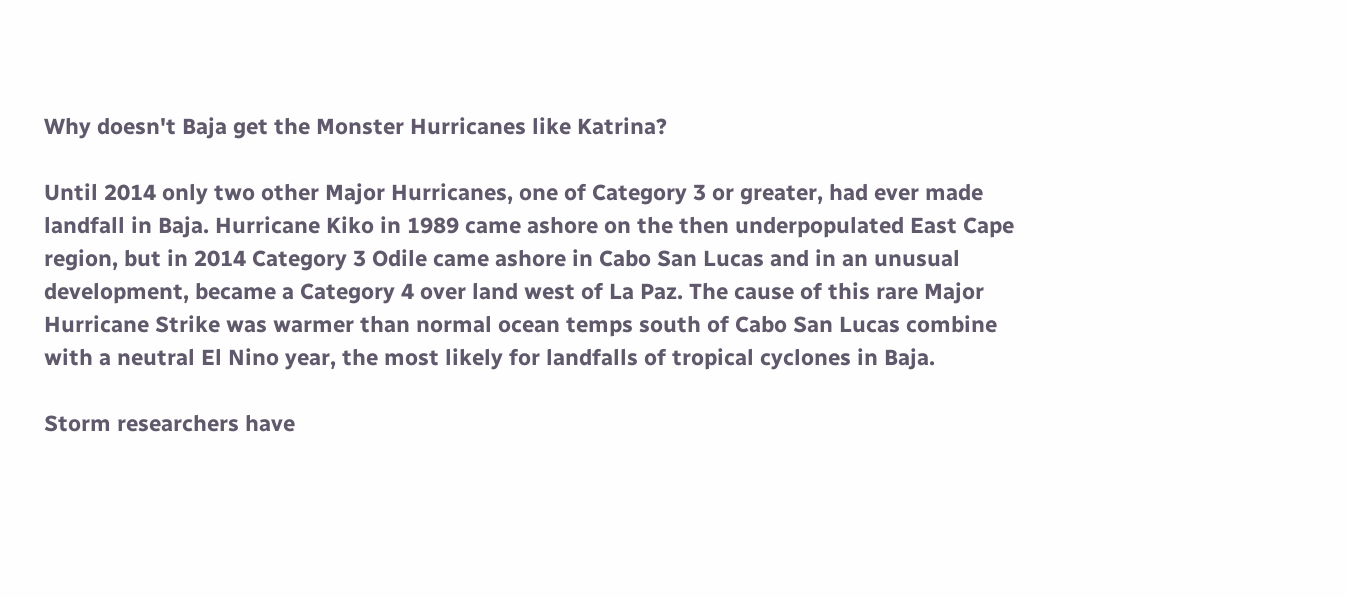Why doesn't Baja get the Monster Hurricanes like Katrina?

Until 2014 only two other Major Hurricanes, one of Category 3 or greater, had ever made landfall in Baja. Hurricane Kiko in 1989 came ashore on the then underpopulated East Cape region, but in 2014 Category 3 Odile came ashore in Cabo San Lucas and in an unusual development, became a Category 4 over land west of La Paz. The cause of this rare Major Hurricane Strike was warmer than normal ocean temps south of Cabo San Lucas combine with a neutral El Nino year, the most likely for landfalls of tropical cyclones in Baja.

Storm researchers have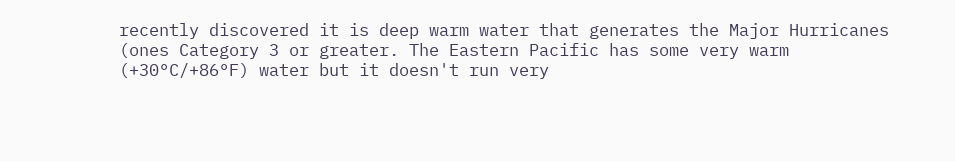recently discovered it is deep warm water that generates the Major Hurricanes (ones Category 3 or greater. The Eastern Pacific has some very warm (+30°C/+86°F) water but it doesn't run very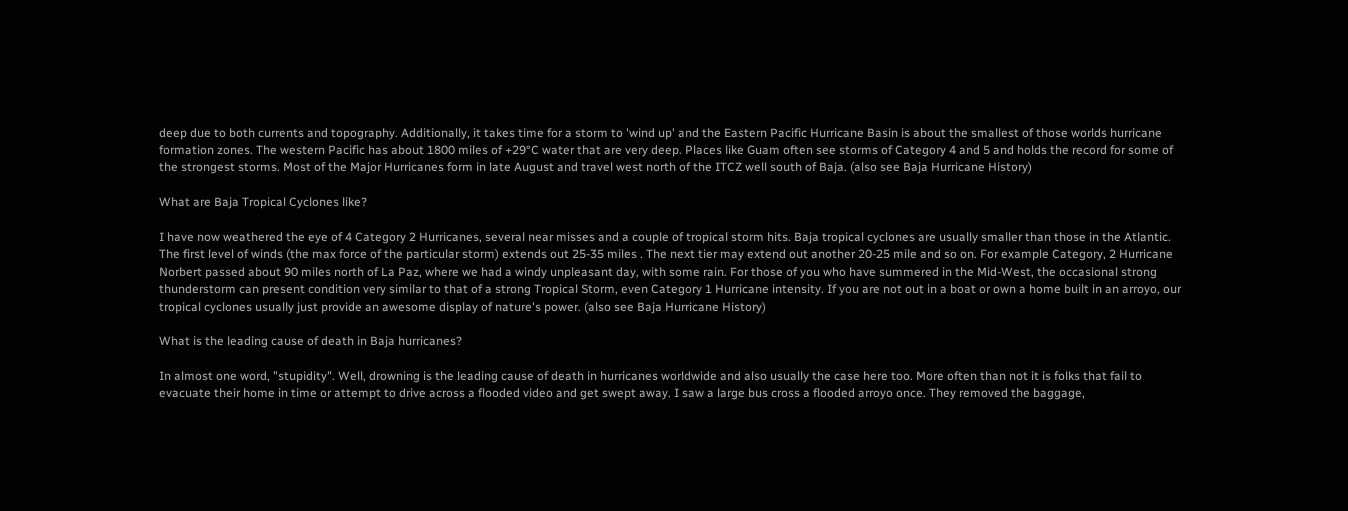deep due to both currents and topography. Additionally, it takes time for a storm to 'wind up' and the Eastern Pacific Hurricane Basin is about the smallest of those worlds hurricane formation zones. The western Pacific has about 1800 miles of +29°C water that are very deep. Places like Guam often see storms of Category 4 and 5 and holds the record for some of the strongest storms. Most of the Major Hurricanes form in late August and travel west north of the ITCZ well south of Baja. (also see Baja Hurricane History)

What are Baja Tropical Cyclones like?

I have now weathered the eye of 4 Category 2 Hurricanes, several near misses and a couple of tropical storm hits. Baja tropical cyclones are usually smaller than those in the Atlantic. The first level of winds (the max force of the particular storm) extends out 25-35 miles . The next tier may extend out another 20-25 mile and so on. For example Category, 2 Hurricane Norbert passed about 90 miles north of La Paz, where we had a windy unpleasant day, with some rain. For those of you who have summered in the Mid-West, the occasional strong thunderstorm can present condition very similar to that of a strong Tropical Storm, even Category 1 Hurricane intensity. If you are not out in a boat or own a home built in an arroyo, our tropical cyclones usually just provide an awesome display of nature's power. (also see Baja Hurricane History)

What is the leading cause of death in Baja hurricanes?

In almost one word, "stupidity". Well, drowning is the leading cause of death in hurricanes worldwide and also usually the case here too. More often than not it is folks that fail to evacuate their home in time or attempt to drive across a flooded video and get swept away. I saw a large bus cross a flooded arroyo once. They removed the baggage,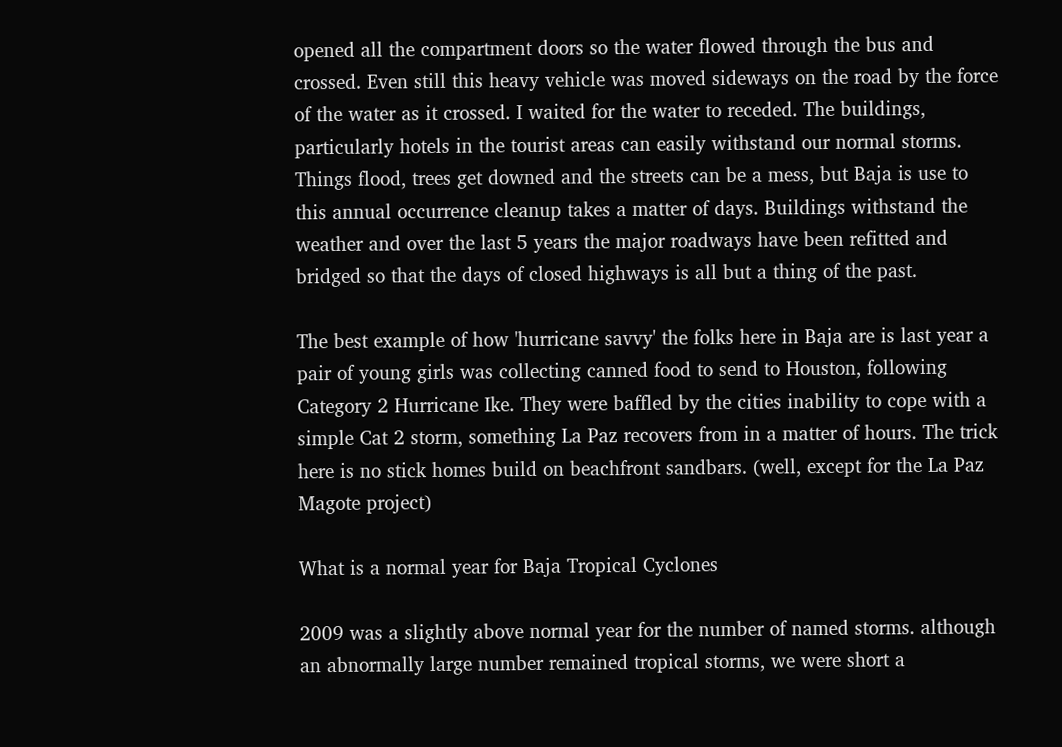opened all the compartment doors so the water flowed through the bus and crossed. Even still this heavy vehicle was moved sideways on the road by the force of the water as it crossed. I waited for the water to receded. The buildings, particularly hotels in the tourist areas can easily withstand our normal storms. Things flood, trees get downed and the streets can be a mess, but Baja is use to this annual occurrence cleanup takes a matter of days. Buildings withstand the weather and over the last 5 years the major roadways have been refitted and bridged so that the days of closed highways is all but a thing of the past.

The best example of how 'hurricane savvy' the folks here in Baja are is last year a pair of young girls was collecting canned food to send to Houston, following Category 2 Hurricane Ike. They were baffled by the cities inability to cope with a simple Cat 2 storm, something La Paz recovers from in a matter of hours. The trick here is no stick homes build on beachfront sandbars. (well, except for the La Paz Magote project)

What is a normal year for Baja Tropical Cyclones

2009 was a slightly above normal year for the number of named storms. although an abnormally large number remained tropical storms, we were short a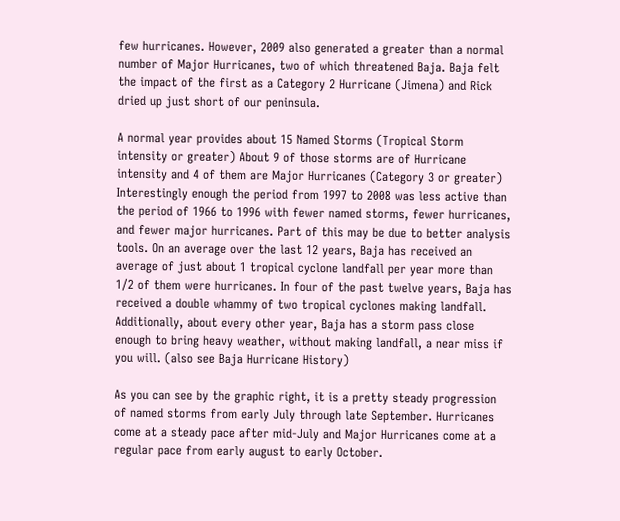few hurricanes. However, 2009 also generated a greater than a normal number of Major Hurricanes, two of which threatened Baja. Baja felt the impact of the first as a Category 2 Hurricane (Jimena) and Rick dried up just short of our peninsula.

A normal year provides about 15 Named Storms (Tropical Storm intensity or greater) About 9 of those storms are of Hurricane intensity and 4 of them are Major Hurricanes (Category 3 or greater) Interestingly enough the period from 1997 to 2008 was less active than the period of 1966 to 1996 with fewer named storms, fewer hurricanes, and fewer major hurricanes. Part of this may be due to better analysis tools. On an average over the last 12 years, Baja has received an average of just about 1 tropical cyclone landfall per year more than 1/2 of them were hurricanes. In four of the past twelve years, Baja has received a double whammy of two tropical cyclones making landfall. Additionally, about every other year, Baja has a storm pass close enough to bring heavy weather, without making landfall, a near miss if you will. (also see Baja Hurricane History)

As you can see by the graphic right, it is a pretty steady progression of named storms from early July through late September. Hurricanes come at a steady pace after mid-July and Major Hurricanes come at a regular pace from early august to early October.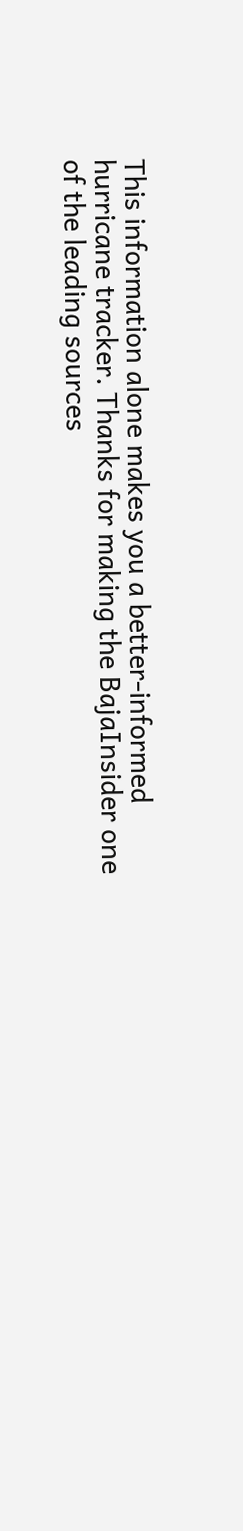This information alone makes you a better-informed hurricane tracker. Thanks for making the BajaInsider one of the leading sources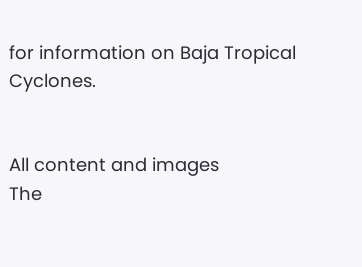for information on Baja Tropical Cyclones.


All content and images
The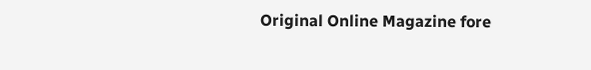Original Online Magazine fore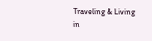Traveling & Living in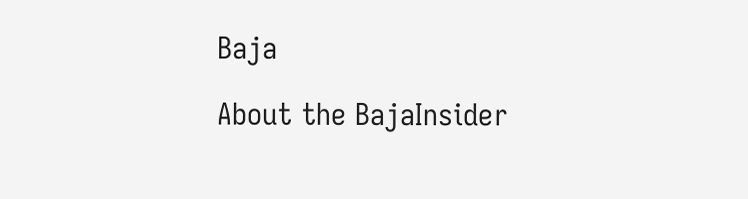Baja

About the BajaInsider